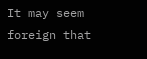It may seem foreign that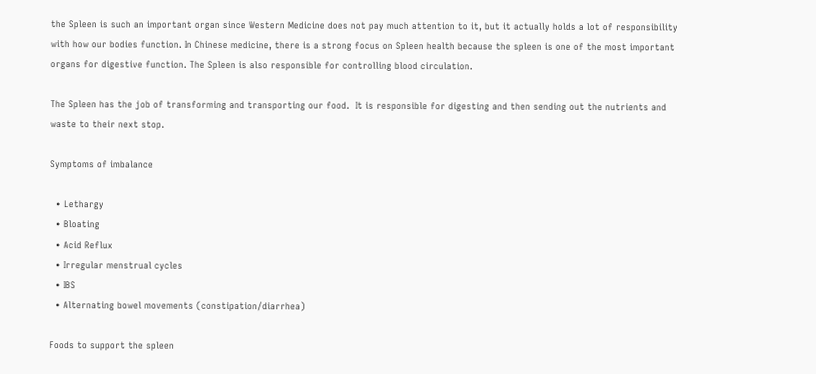the Spleen is such an important organ since Western Medicine does not pay much attention to it, but it actually holds a lot of responsibility with how our bodies function. In Chinese medicine, there is a strong focus on Spleen health because the spleen is one of the most important organs for digestive function. The Spleen is also responsible for controlling blood circulation.

The Spleen has the job of transforming and transporting our food.  It is responsible for digesting and then sending out the nutrients and waste to their next stop.

Symptoms of imbalance

  • Lethargy
  • Bloating
  • Acid Reflux
  • Irregular menstrual cycles
  • IBS
  • Alternating bowel movements (constipation/diarrhea)

Foods to support the spleen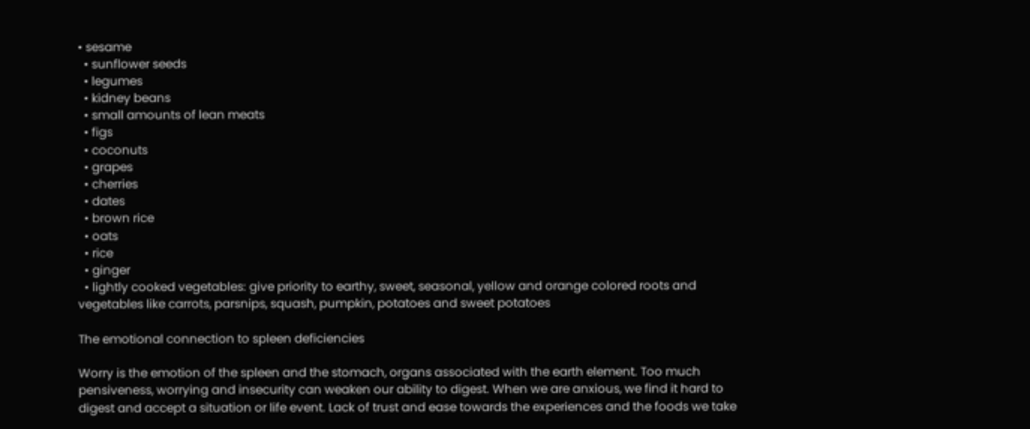• sesame
  • sunflower seeds
  • legumes
  • kidney beans
  • small amounts of lean meats
  • figs
  • coconuts
  • grapes
  • cherries
  • dates
  • brown rice
  • oats
  • rice
  • ginger
  • lightly cooked vegetables: give priority to earthy, sweet, seasonal, yellow and orange colored roots and vegetables like carrots, parsnips, squash, pumpkin, potatoes and sweet potatoes

The emotional connection to spleen deficiencies

Worry is the emotion of the spleen and the stomach, organs associated with the earth element. Too much pensiveness, worrying and insecurity can weaken our ability to digest. When we are anxious, we find it hard to digest and accept a situation or life event. Lack of trust and ease towards the experiences and the foods we take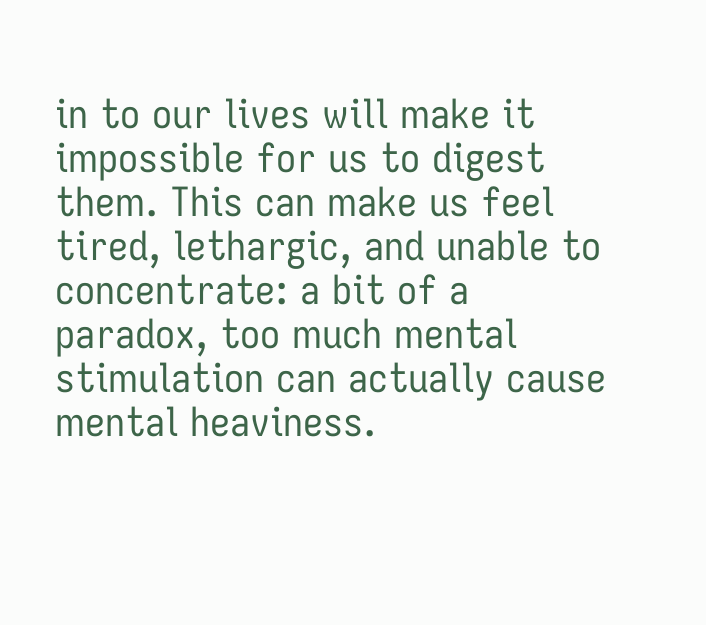in to our lives will make it impossible for us to digest them. This can make us feel tired, lethargic, and unable to concentrate: a bit of a paradox, too much mental stimulation can actually cause mental heaviness.